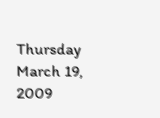Thursday March 19, 2009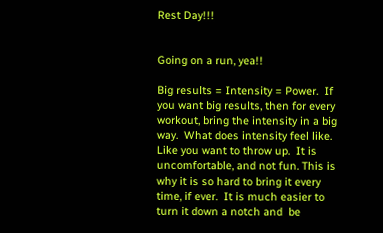Rest Day!!!


Going on a run, yea!!

Big results = Intensity = Power.  If you want big results, then for every workout, bring the intensity in a big way.  What does intensity feel like.  Like you want to throw up.  It is uncomfortable, and not fun. This is why it is so hard to bring it every time, if ever.  It is much easier to turn it down a notch and  be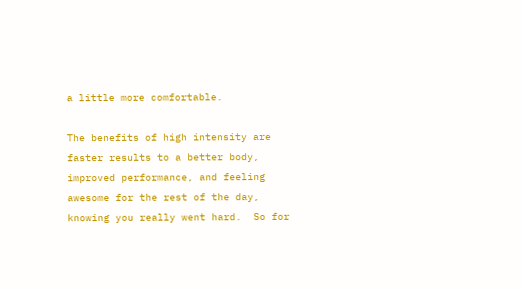a little more comfortable.

The benefits of high intensity are faster results to a better body, improved performance, and feeling awesome for the rest of the day, knowing you really went hard.  So for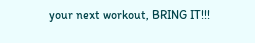your next workout, BRING IT!!!